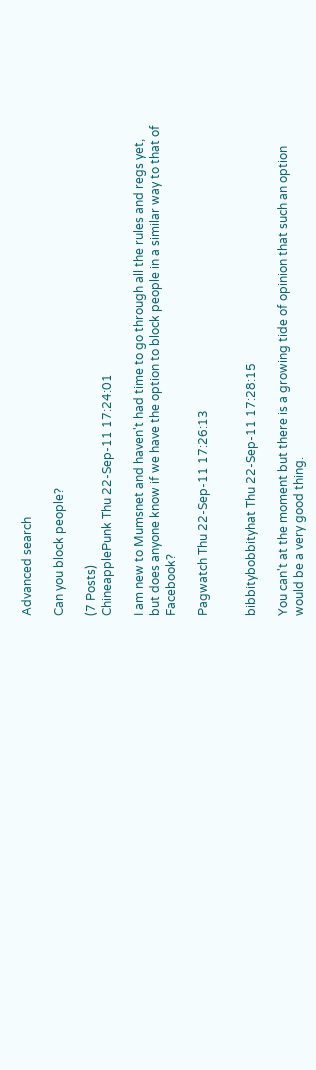Advanced search

Can you block people?

(7 Posts)
ChineapplePunk Thu 22-Sep-11 17:24:01

I am new to Mumsnet and haven't had time to go through all the rules and regs yet, but does anyone know if we have the option to block people in a similar way to that of Facebook?

Pagwatch Thu 22-Sep-11 17:26:13


bibbitybobbityhat Thu 22-Sep-11 17:28:15

You can't at the moment but there is a growing tide of opinion that such an option would be a very good thing.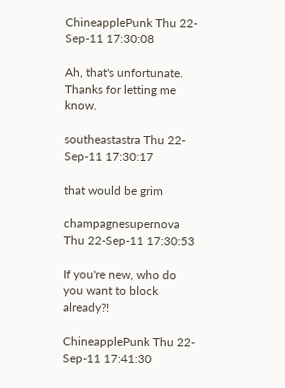ChineapplePunk Thu 22-Sep-11 17:30:08

Ah, that's unfortunate. Thanks for letting me know.

southeastastra Thu 22-Sep-11 17:30:17

that would be grim

champagnesupernova Thu 22-Sep-11 17:30:53

If you're new, who do you want to block already?!

ChineapplePunk Thu 22-Sep-11 17:41:30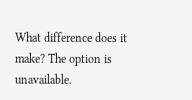What difference does it make? The option is unavailable.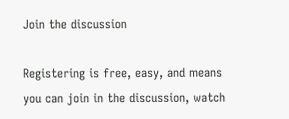Join the discussion

Registering is free, easy, and means you can join in the discussion, watch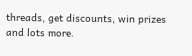threads, get discounts, win prizes and lots more.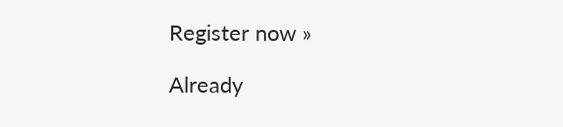Register now »

Already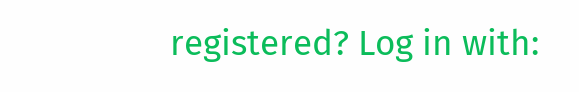registered? Log in with: